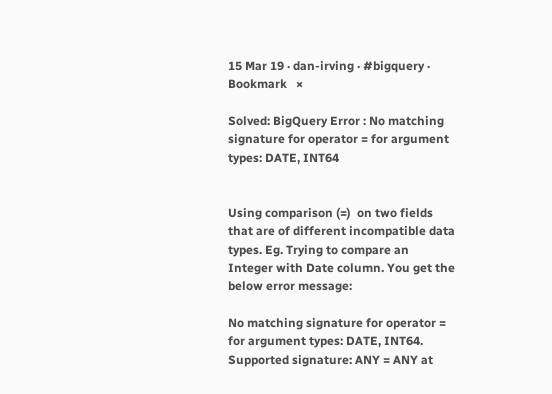15 Mar 19 · dan-irving · #bigquery ·   Bookmark   ×

Solved: BigQuery Error : No matching signature for operator = for argument types: DATE, INT64


Using comparison (=)  on two fields that are of different incompatible data types. Eg. Trying to compare an Integer with Date column. You get the below error message:

No matching signature for operator = for argument types: DATE, INT64.
Supported signature: ANY = ANY at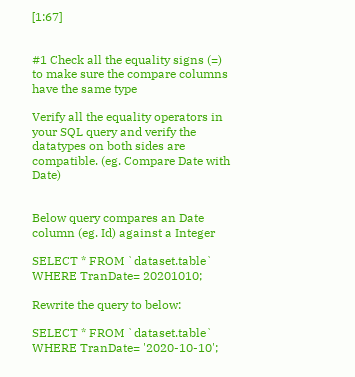[1:67]


#1 Check all the equality signs (=) to make sure the compare columns have the same type

Verify all the equality operators in your SQL query and verify the datatypes on both sides are compatible. (eg. Compare Date with Date)


Below query compares an Date column (eg. Id) against a Integer

SELECT * FROM `dataset.table` WHERE TranDate= 20201010;

Rewrite the query to below:

SELECT * FROM `dataset.table` WHERE TranDate= '2020-10-10';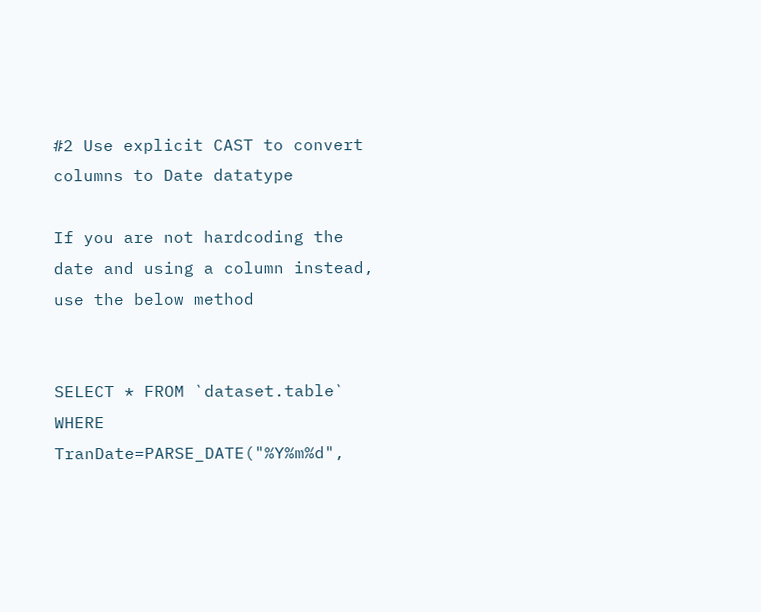#2 Use explicit CAST to convert columns to Date datatype

If you are not hardcoding the date and using a column instead, use the below method


SELECT * FROM `dataset.table` WHERE TranDate=PARSE_DATE("%Y%m%d",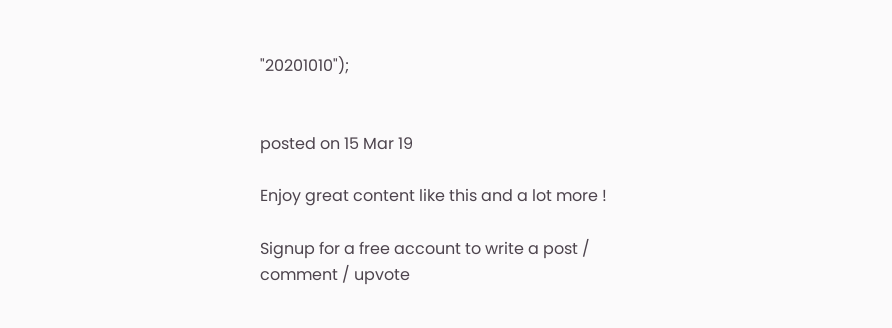"20201010");


posted on 15 Mar 19

Enjoy great content like this and a lot more !

Signup for a free account to write a post / comment / upvote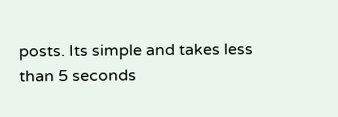posts. Its simple and takes less than 5 seconds